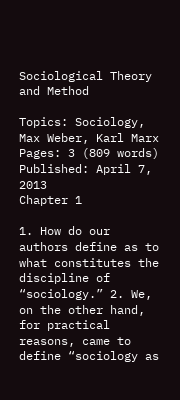Sociological Theory and Method

Topics: Sociology, Max Weber, Karl Marx Pages: 3 (809 words) Published: April 7, 2013
Chapter 1

1. How do our authors define as to what constitutes the discipline of “sociology.” 2. We, on the other hand, for practical reasons, came to define “sociology as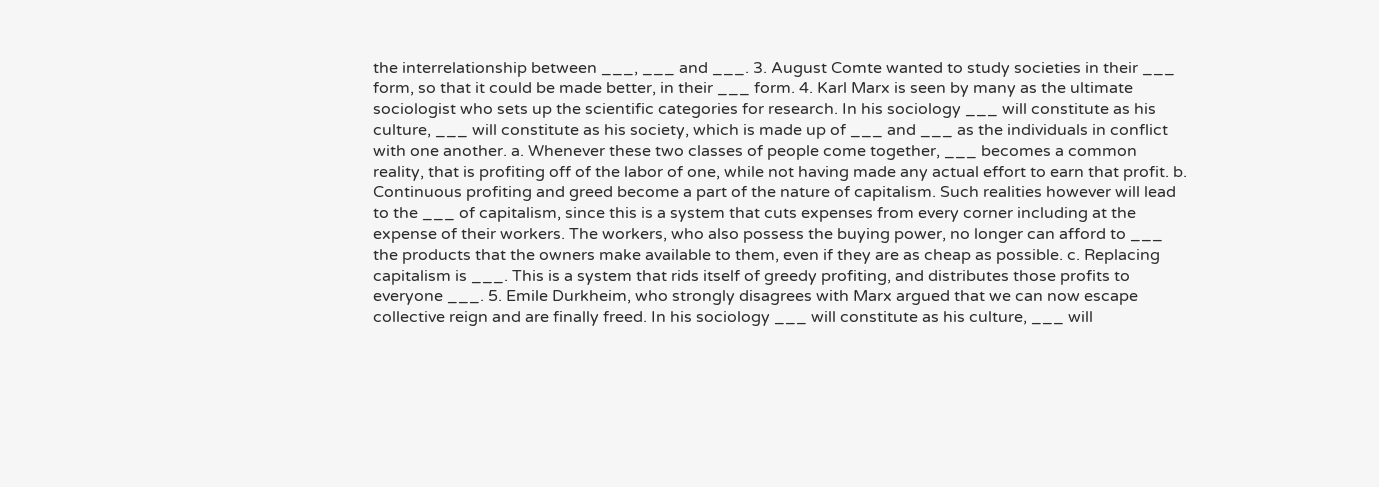the interrelationship between ___, ___ and ___. 3. August Comte wanted to study societies in their ___ form, so that it could be made better, in their ___ form. 4. Karl Marx is seen by many as the ultimate sociologist who sets up the scientific categories for research. In his sociology ___ will constitute as his culture, ___ will constitute as his society, which is made up of ___ and ___ as the individuals in conflict with one another. a. Whenever these two classes of people come together, ___ becomes a common reality, that is profiting off of the labor of one, while not having made any actual effort to earn that profit. b. Continuous profiting and greed become a part of the nature of capitalism. Such realities however will lead to the ___ of capitalism, since this is a system that cuts expenses from every corner including at the expense of their workers. The workers, who also possess the buying power, no longer can afford to ___ the products that the owners make available to them, even if they are as cheap as possible. c. Replacing capitalism is ___. This is a system that rids itself of greedy profiting, and distributes those profits to everyone ___. 5. Emile Durkheim, who strongly disagrees with Marx argued that we can now escape collective reign and are finally freed. In his sociology ___ will constitute as his culture, ___ will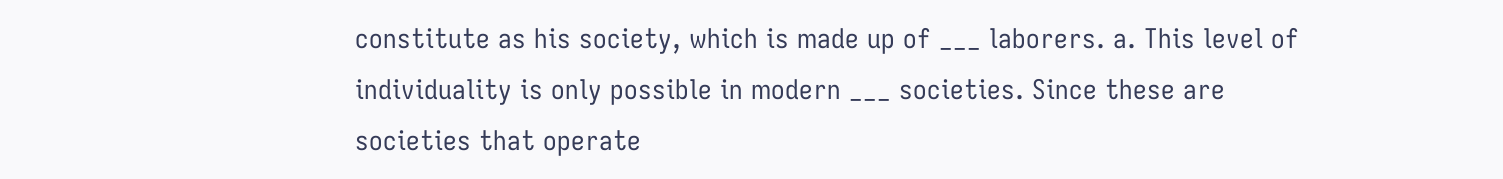constitute as his society, which is made up of ___ laborers. a. This level of individuality is only possible in modern ___ societies. Since these are societies that operate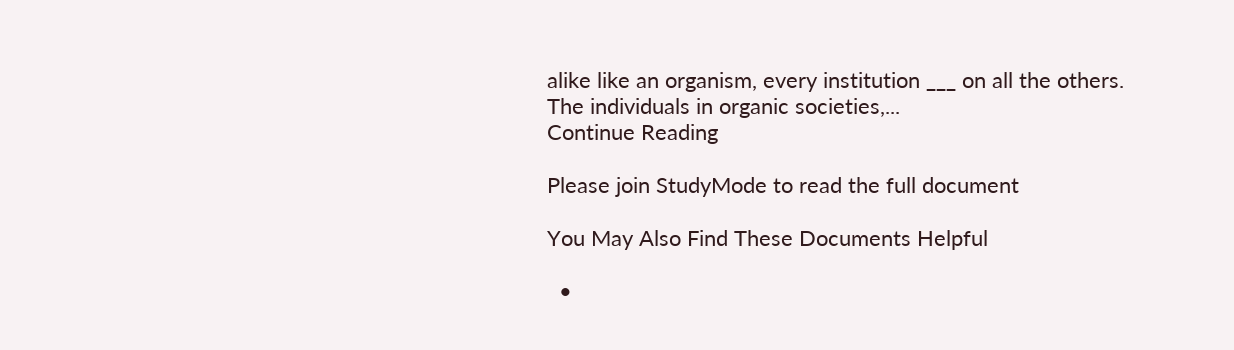alike like an organism, every institution ___ on all the others. The individuals in organic societies,...
Continue Reading

Please join StudyMode to read the full document

You May Also Find These Documents Helpful

  •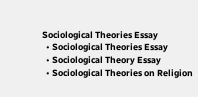Sociological Theories Essay
  • Sociological Theories Essay
  • Sociological Theory Essay
  • Sociological Theories on Religion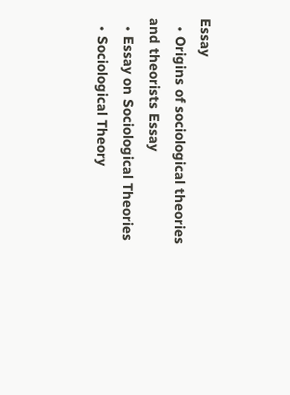Essay
  • Origins of sociological theories and theorists Essay
  • Essay on Sociological Theories
  • Sociological Theory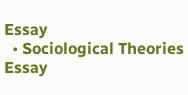Essay
  • Sociological Theories Essay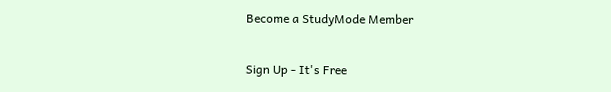Become a StudyMode Member

Sign Up - It's Free